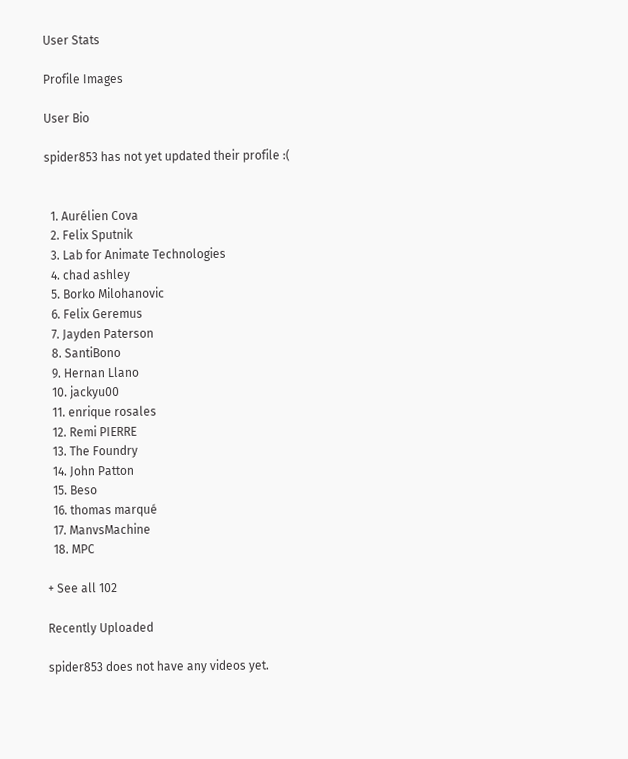User Stats

Profile Images

User Bio

spider853 has not yet updated their profile :(


  1. Aurélien Cova
  2. Felix Sputnik
  3. Lab for Animate Technologies
  4. chad ashley
  5. Borko Milohanovic
  6. Felix Geremus
  7. Jayden Paterson
  8. SantiBono
  9. Hernan Llano
  10. jackyu00
  11. enrique rosales
  12. Remi PIERRE
  13. The Foundry
  14. John Patton
  15. Beso
  16. thomas marqué
  17. ManvsMachine
  18. MPC

+ See all 102

Recently Uploaded

spider853 does not have any videos yet.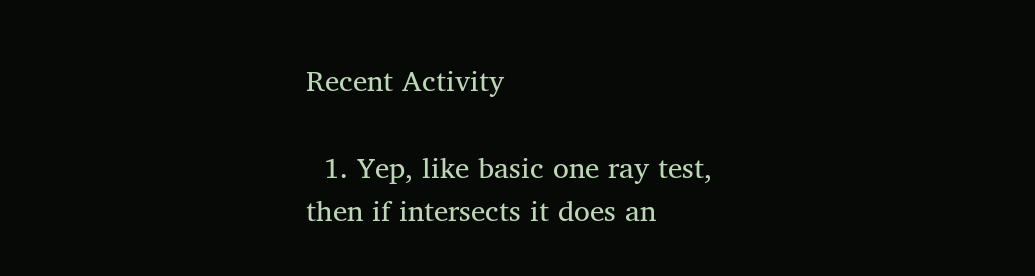Recent Activity

  1. Yep, like basic one ray test, then if intersects it does an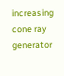increasing cone ray generator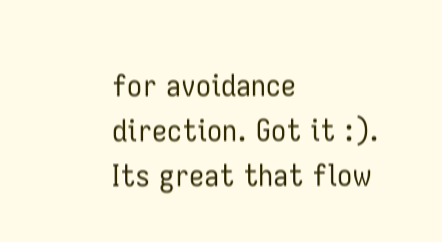for avoidance direction. Got it :). Its great that flow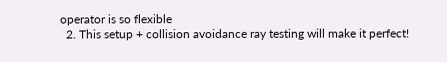operator is so flexible
  2. This setup + collision avoidance ray testing will make it perfect!